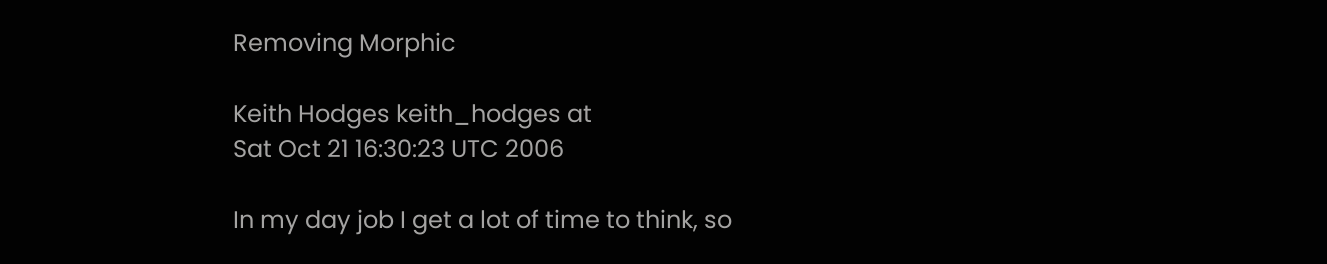Removing Morphic

Keith Hodges keith_hodges at
Sat Oct 21 16:30:23 UTC 2006

In my day job I get a lot of time to think, so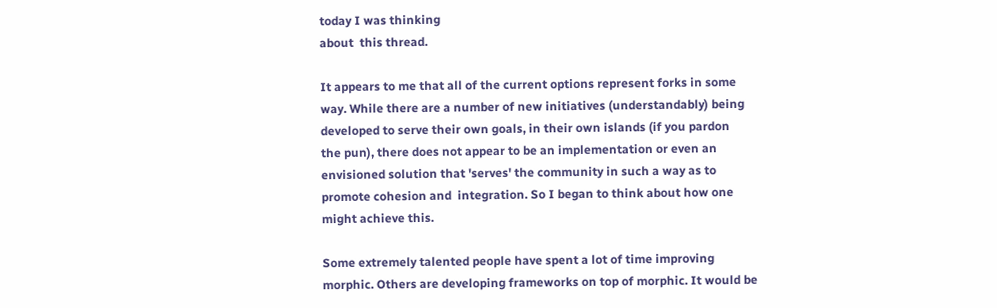today I was thinking
about  this thread.

It appears to me that all of the current options represent forks in some
way. While there are a number of new initiatives (understandably) being
developed to serve their own goals, in their own islands (if you pardon
the pun), there does not appear to be an implementation or even an
envisioned solution that 'serves' the community in such a way as to
promote cohesion and  integration. So I began to think about how one
might achieve this.

Some extremely talented people have spent a lot of time improving
morphic. Others are developing frameworks on top of morphic. It would be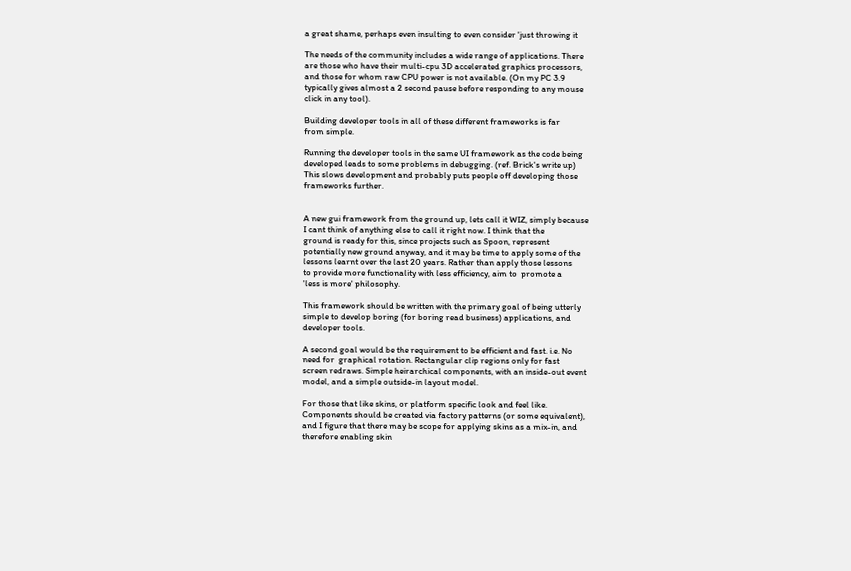a great shame, perhaps even insulting to even consider 'just throwing it

The needs of the community includes a wide range of applications. There
are those who have their multi-cpu 3D accelerated graphics processors,
and those for whom raw CPU power is not available. (On my PC 3.9
typically gives almost a 2 second pause before responding to any mouse
click in any tool).

Building developer tools in all of these different frameworks is far
from simple.

Running the developer tools in the same UI framework as the code being
developed leads to some problems in debugging. (ref. Brick's write up)
This slows development and probably puts people off developing those
frameworks further.


A new gui framework from the ground up, lets call it WIZ, simply because
I cant think of anything else to call it right now. I think that the
ground is ready for this, since projects such as Spoon, represent
potentially new ground anyway, and it may be time to apply some of the
lessons learnt over the last 20 years. Rather than apply those lessons
to provide more functionality with less efficiency, aim to  promote a
'less is more' philosophy.

This framework should be written with the primary goal of being utterly
simple to develop boring (for boring read business) applications, and
developer tools.

A second goal would be the requirement to be efficient and fast. i.e. No
need for  graphical rotation. Rectangular clip regions only for fast
screen redraws. Simple heirarchical components, with an inside-out event
model, and a simple outside-in layout model.

For those that like skins, or platform specific look and feel like.
Components should be created via factory patterns (or some equivalent),
and I figure that there may be scope for applying skins as a mix-in, and
therefore enabling skin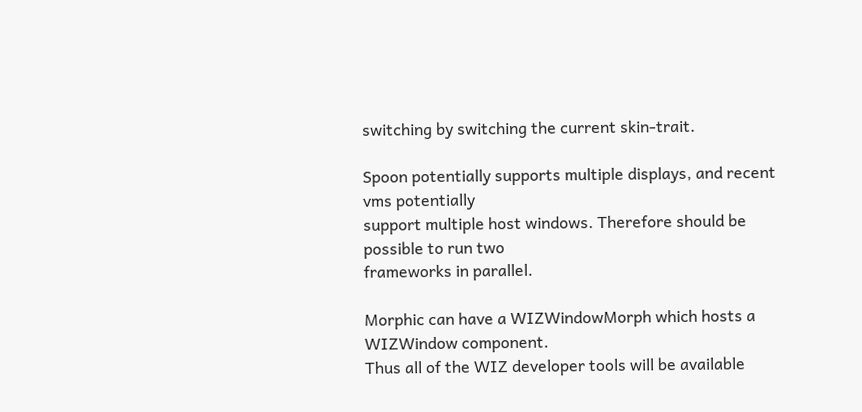switching by switching the current skin-trait.

Spoon potentially supports multiple displays, and recent vms potentially
support multiple host windows. Therefore should be possible to run two
frameworks in parallel.

Morphic can have a WIZWindowMorph which hosts a WIZWindow component.
Thus all of the WIZ developer tools will be available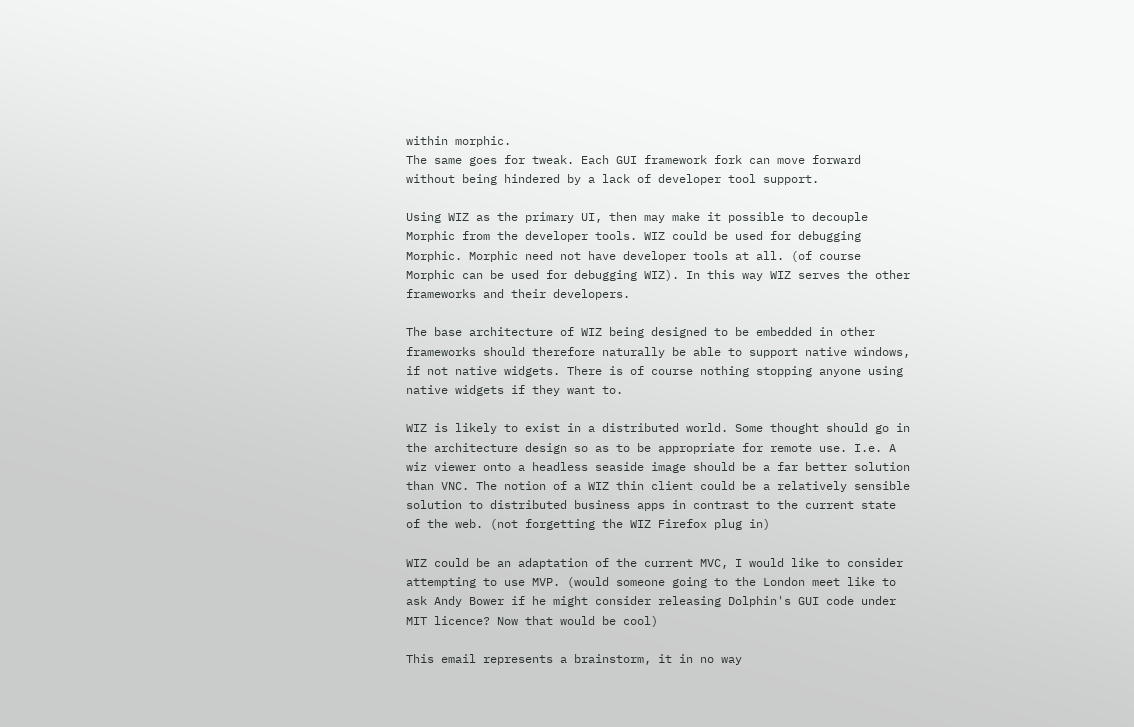within morphic.
The same goes for tweak. Each GUI framework fork can move forward
without being hindered by a lack of developer tool support.

Using WIZ as the primary UI, then may make it possible to decouple
Morphic from the developer tools. WIZ could be used for debugging
Morphic. Morphic need not have developer tools at all. (of course
Morphic can be used for debugging WIZ). In this way WIZ serves the other
frameworks and their developers.

The base architecture of WIZ being designed to be embedded in other
frameworks should therefore naturally be able to support native windows,
if not native widgets. There is of course nothing stopping anyone using
native widgets if they want to.

WIZ is likely to exist in a distributed world. Some thought should go in
the architecture design so as to be appropriate for remote use. I.e. A
wiz viewer onto a headless seaside image should be a far better solution
than VNC. The notion of a WIZ thin client could be a relatively sensible
solution to distributed business apps in contrast to the current state
of the web. (not forgetting the WIZ Firefox plug in)

WIZ could be an adaptation of the current MVC, I would like to consider
attempting to use MVP. (would someone going to the London meet like to
ask Andy Bower if he might consider releasing Dolphin's GUI code under
MIT licence? Now that would be cool)

This email represents a brainstorm, it in no way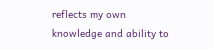reflects my own
knowledge and ability to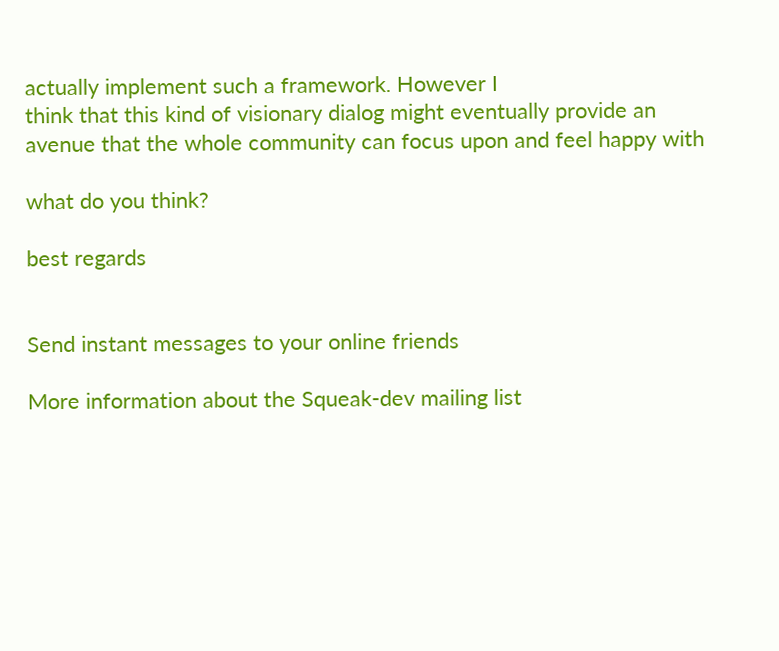actually implement such a framework. However I
think that this kind of visionary dialog might eventually provide an
avenue that the whole community can focus upon and feel happy with

what do you think?

best regards


Send instant messages to your online friends

More information about the Squeak-dev mailing list